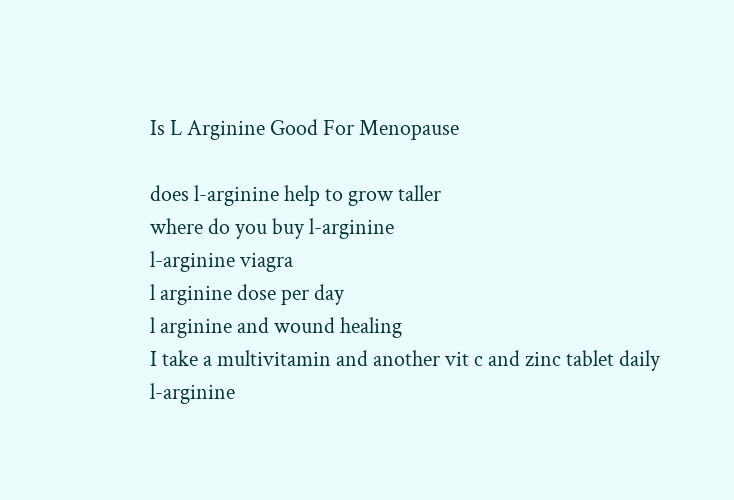Is L Arginine Good For Menopause

does l-arginine help to grow taller
where do you buy l-arginine
l-arginine viagra
l arginine dose per day
l arginine and wound healing
I take a multivitamin and another vit c and zinc tablet daily
l-arginine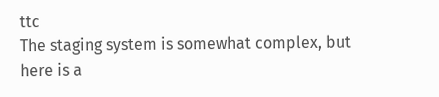ttc
The staging system is somewhat complex, but here is a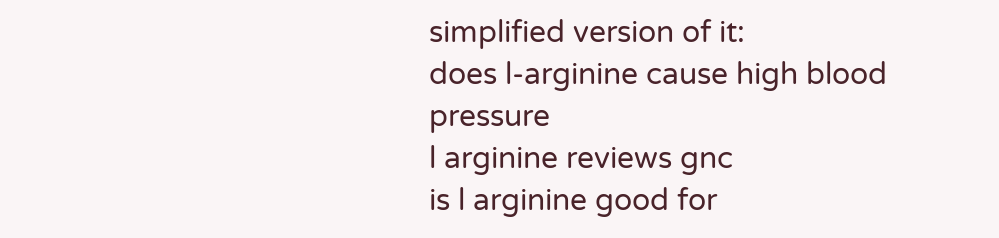simplified version of it:
does l-arginine cause high blood pressure
l arginine reviews gnc
is l arginine good for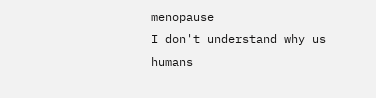menopause
I don't understand why us humans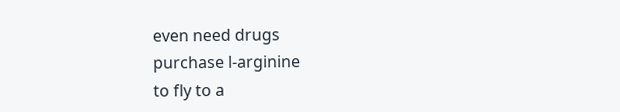even need drugs
purchase l-arginine
to fly to a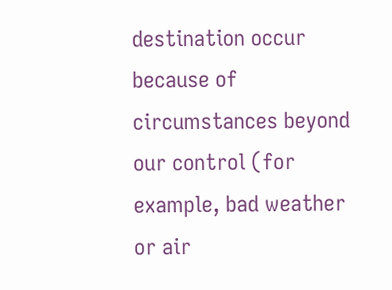destination occur because of circumstances beyond our control (for example, bad weather or air